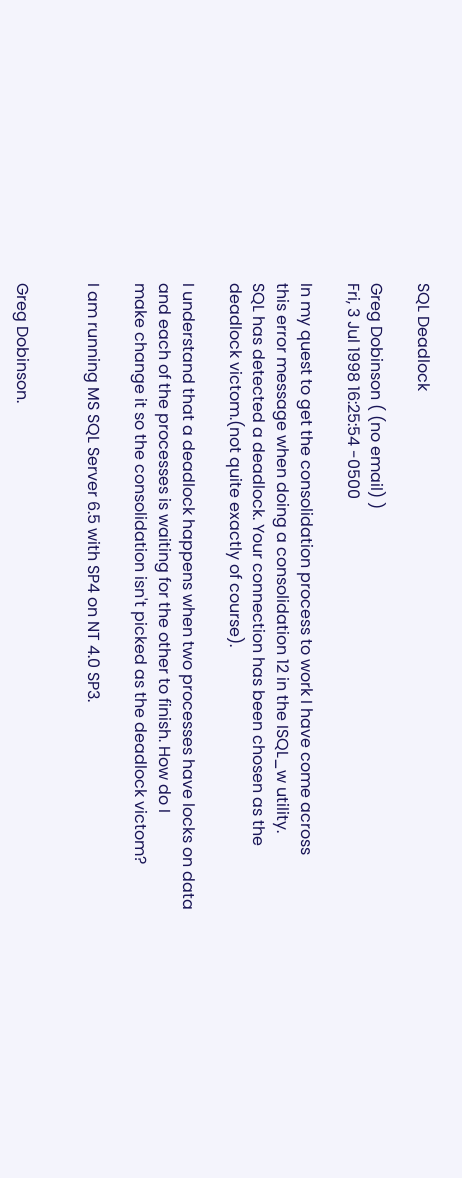SQL Deadlock

Greg Dobinson ( (no email) )
Fri, 3 Jul 1998 16:25:54 -0500

In my quest to get the consolidation process to work I have come across
this error message when doing a consolidation 12 in the ISQL_w utility.
SQL has detected a deadlock. Your connection has been chosen as the
deadlock victom.(not quite exactly of course).

I understand that a deadlock happens when two processes have locks on data
and each of the processes is waiting for the other to finish. How do I
make change it so the consolidation isn't picked as the deadlock victom?

I am running MS SQL Server 6.5 with SP4 on NT 4.0 SP3.


Greg Dobinson.